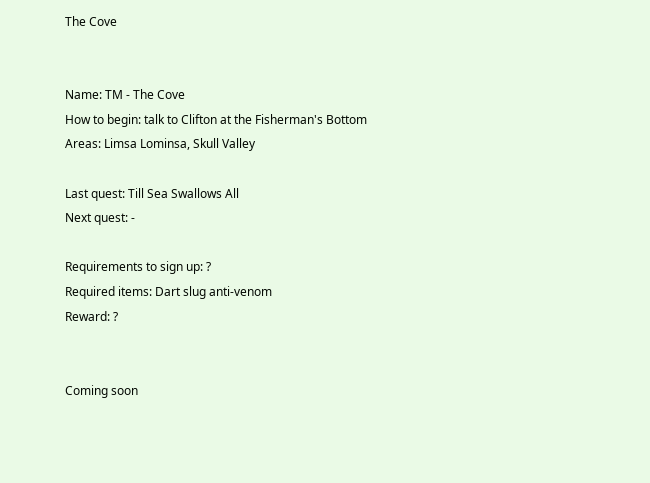The Cove


Name: TM - The Cove
How to begin: talk to Clifton at the Fisherman's Bottom
Areas: Limsa Lominsa, Skull Valley

Last quest: Till Sea Swallows All
Next quest: -

Requirements to sign up: ?
Required items: Dart slug anti-venom
Reward: ?


Coming soon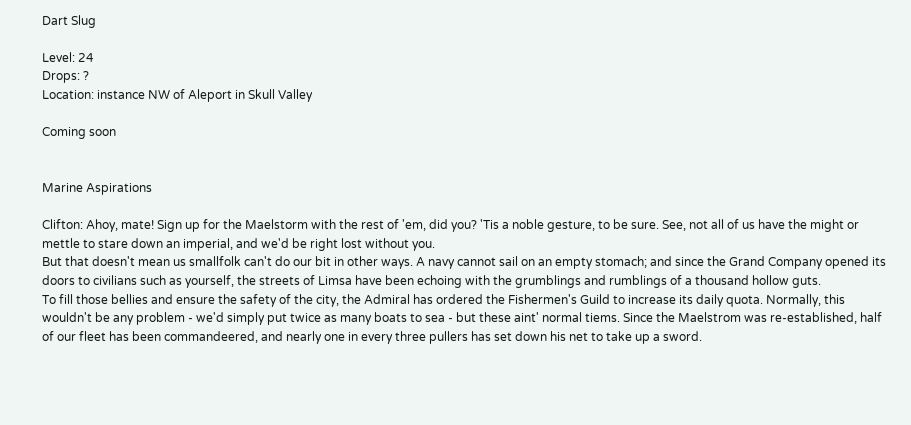Dart Slug

Level: 24
Drops: ?
Location: instance NW of Aleport in Skull Valley

Coming soon


Marine Aspirations

Clifton: Ahoy, mate! Sign up for the Maelstorm with the rest of 'em, did you? 'Tis a noble gesture, to be sure. See, not all of us have the might or mettle to stare down an imperial, and we'd be right lost without you.
But that doesn't mean us smallfolk can't do our bit in other ways. A navy cannot sail on an empty stomach; and since the Grand Company opened its doors to civilians such as yourself, the streets of Limsa have been echoing with the grumblings and rumblings of a thousand hollow guts.
To fill those bellies and ensure the safety of the city, the Admiral has ordered the Fishermen's Guild to increase its daily quota. Normally, this wouldn't be any problem - we'd simply put twice as many boats to sea - but these aint' normal tiems. Since the Maelstrom was re-established, half of our fleet has been commandeered, and nearly one in every three pullers has set down his net to take up a sword.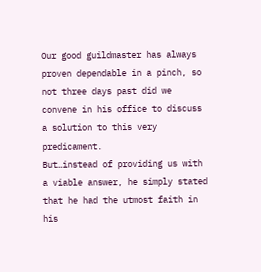Our good guildmaster has always proven dependable in a pinch, so not three days past did we convene in his office to discuss a solution to this very predicament.
But…instead of providing us with a viable answer, he simply stated that he had the utmost faith in his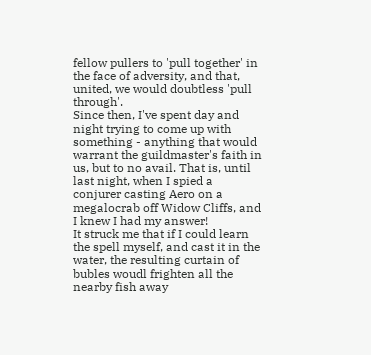fellow pullers to 'pull together' in the face of adversity, and that, united, we would doubtless 'pull through'.
Since then, I've spent day and night trying to come up with something - anything that would warrant the guildmaster's faith in us, but to no avail. That is, until last night, when I spied a conjurer casting Aero on a megalocrab off Widow Cliffs, and I knew I had my answer!
It struck me that if I could learn the spell myself, and cast it in the water, the resulting curtain of bubles woudl frighten all the nearby fish away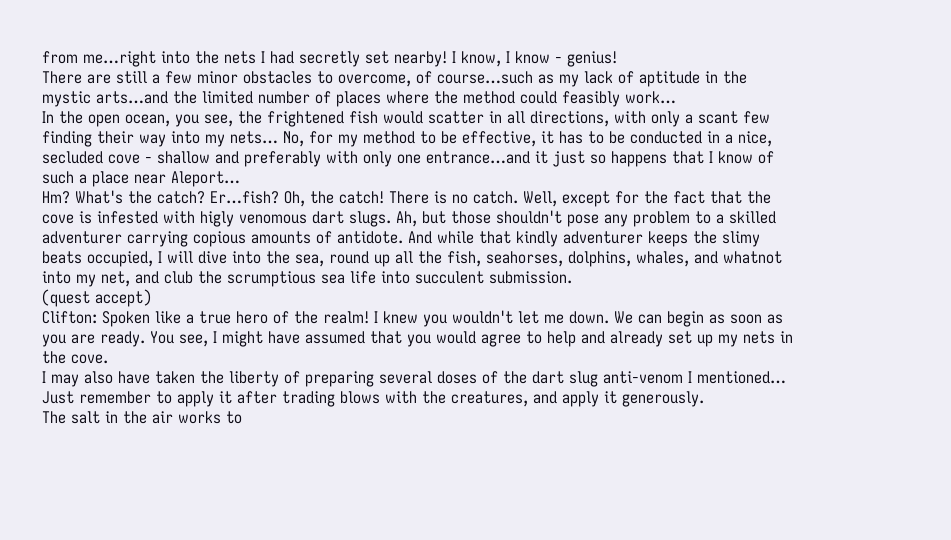from me…right into the nets I had secretly set nearby! I know, I know - genius!
There are still a few minor obstacles to overcome, of course…such as my lack of aptitude in the mystic arts…and the limited number of places where the method could feasibly work…
In the open ocean, you see, the frightened fish would scatter in all directions, with only a scant few finding their way into my nets… No, for my method to be effective, it has to be conducted in a nice, secluded cove - shallow and preferably with only one entrance…and it just so happens that I know of such a place near Aleport…
Hm? What's the catch? Er…fish? Oh, the catch! There is no catch. Well, except for the fact that the cove is infested with higly venomous dart slugs. Ah, but those shouldn't pose any problem to a skilled adventurer carrying copious amounts of antidote. And while that kindly adventurer keeps the slimy beats occupied, I will dive into the sea, round up all the fish, seahorses, dolphins, whales, and whatnot into my net, and club the scrumptious sea life into succulent submission.
(quest accept)
Clifton: Spoken like a true hero of the realm! I knew you wouldn't let me down. We can begin as soon as you are ready. You see, I might have assumed that you would agree to help and already set up my nets in the cove.
I may also have taken the liberty of preparing several doses of the dart slug anti-venom I mentioned… Just remember to apply it after trading blows with the creatures, and apply it generously.
The salt in the air works to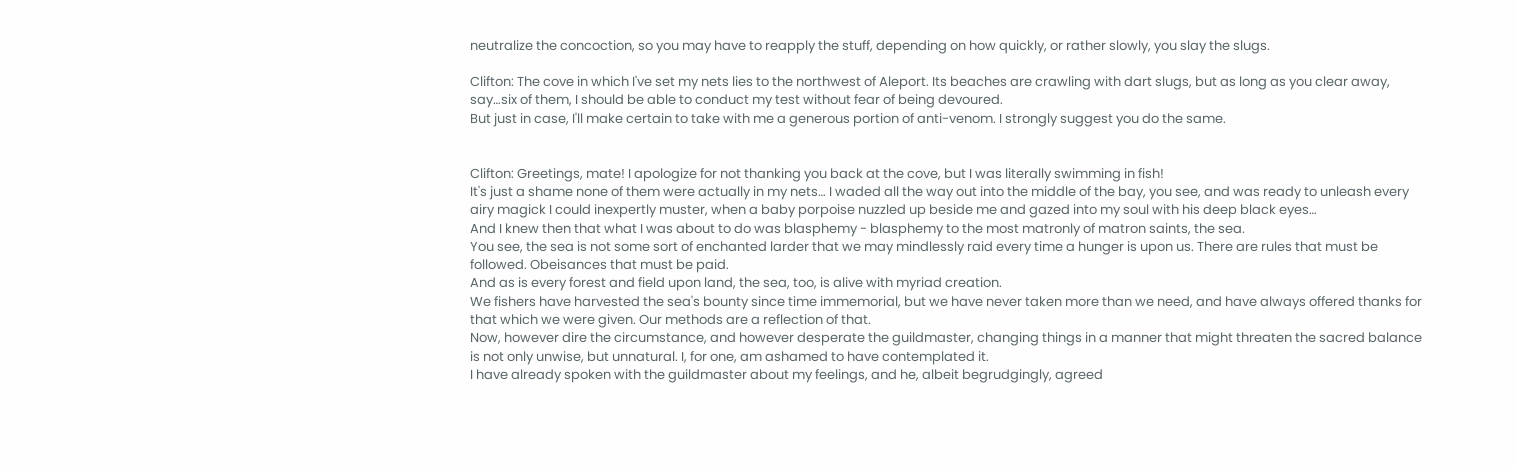neutralize the concoction, so you may have to reapply the stuff, depending on how quickly, or rather slowly, you slay the slugs.

Clifton: The cove in which I've set my nets lies to the northwest of Aleport. Its beaches are crawling with dart slugs, but as long as you clear away, say…six of them, I should be able to conduct my test without fear of being devoured.
But just in case, I'll make certain to take with me a generous portion of anti-venom. I strongly suggest you do the same.


Clifton: Greetings, mate! I apologize for not thanking you back at the cove, but I was literally swimming in fish!
It's just a shame none of them were actually in my nets… I waded all the way out into the middle of the bay, you see, and was ready to unleash every airy magick I could inexpertly muster, when a baby porpoise nuzzled up beside me and gazed into my soul with his deep black eyes…
And I knew then that what I was about to do was blasphemy - blasphemy to the most matronly of matron saints, the sea.
You see, the sea is not some sort of enchanted larder that we may mindlessly raid every time a hunger is upon us. There are rules that must be followed. Obeisances that must be paid.
And as is every forest and field upon land, the sea, too, is alive with myriad creation.
We fishers have harvested the sea's bounty since time immemorial, but we have never taken more than we need, and have always offered thanks for that which we were given. Our methods are a reflection of that.
Now, however dire the circumstance, and however desperate the guildmaster, changing things in a manner that might threaten the sacred balance is not only unwise, but unnatural. I, for one, am ashamed to have contemplated it.
I have already spoken with the guildmaster about my feelings, and he, albeit begrudgingly, agreed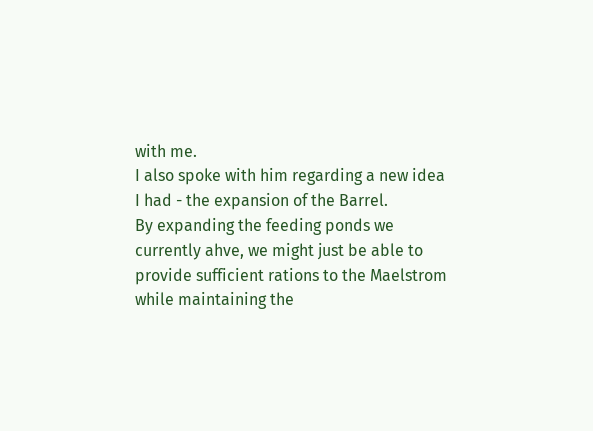with me.
I also spoke with him regarding a new idea I had - the expansion of the Barrel.
By expanding the feeding ponds we currently ahve, we might just be able to provide sufficient rations to the Maelstrom while maintaining the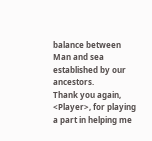balance between Man and sea established by our ancestors.
Thank you again, <Player>, for playing a part in helping me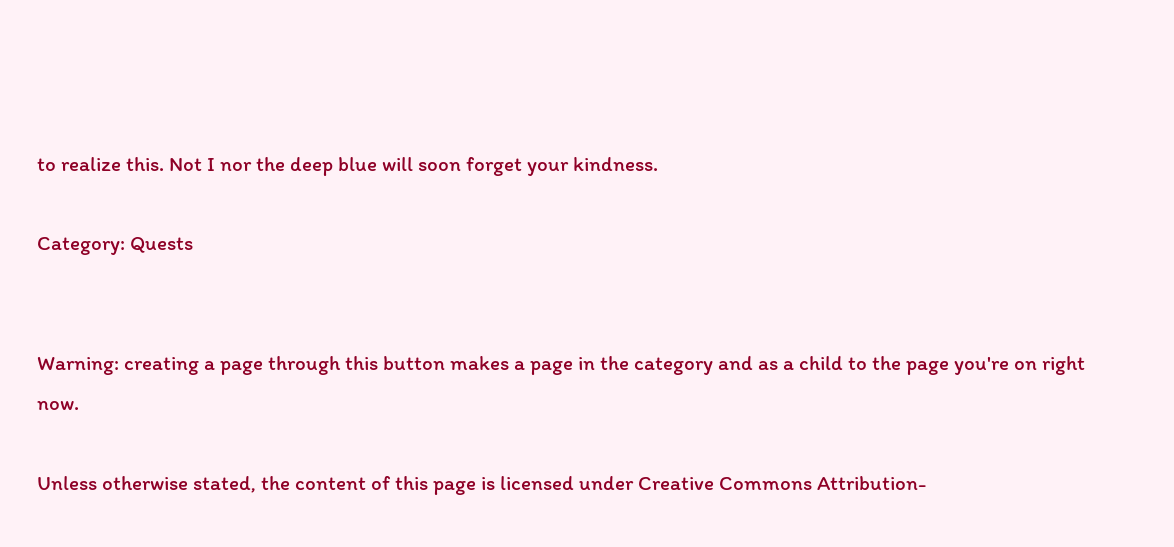to realize this. Not I nor the deep blue will soon forget your kindness.

Category: Quests


Warning: creating a page through this button makes a page in the category and as a child to the page you're on right now.

Unless otherwise stated, the content of this page is licensed under Creative Commons Attribution-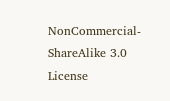NonCommercial-ShareAlike 3.0 License